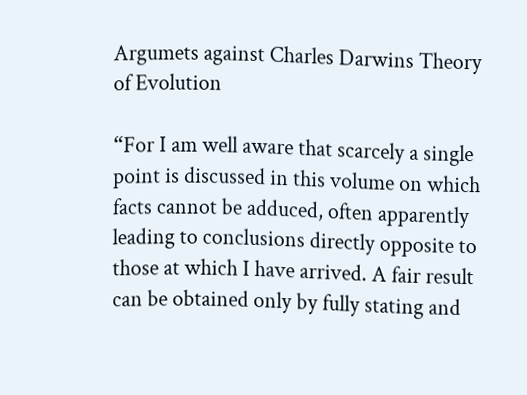Argumets against Charles Darwins Theory of Evolution

“For I am well aware that scarcely a single point is discussed in this volume on which facts cannot be adduced, often apparently leading to conclusions directly opposite to those at which I have arrived. A fair result can be obtained only by fully stating and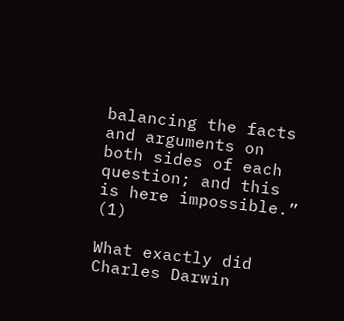balancing the facts and arguments on both sides of each question; and this is here impossible.” (1)

What exactly did Charles Darwin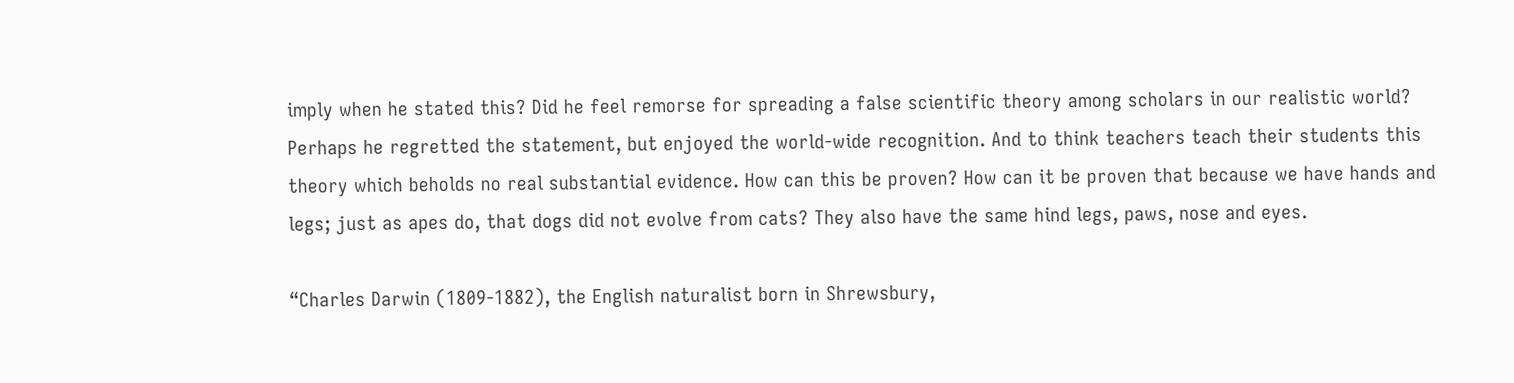imply when he stated this? Did he feel remorse for spreading a false scientific theory among scholars in our realistic world? Perhaps he regretted the statement, but enjoyed the world-wide recognition. And to think teachers teach their students this theory which beholds no real substantial evidence. How can this be proven? How can it be proven that because we have hands and legs; just as apes do, that dogs did not evolve from cats? They also have the same hind legs, paws, nose and eyes.

“Charles Darwin (1809-1882), the English naturalist born in Shrewsbury,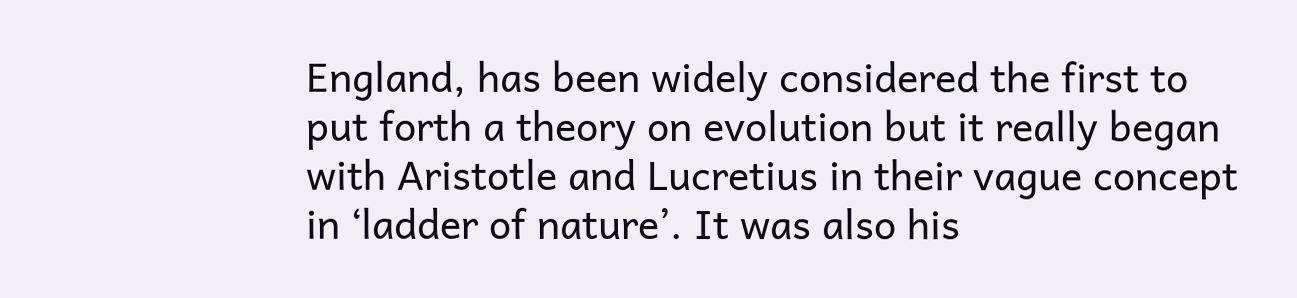England, has been widely considered the first to put forth a theory on evolution but it really began with Aristotle and Lucretius in their vague concept in ‘ladder of nature’. It was also his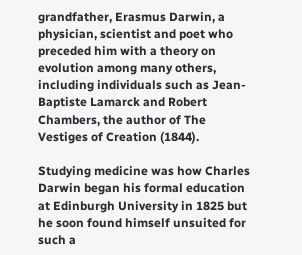grandfather, Erasmus Darwin, a physician, scientist and poet who preceded him with a theory on evolution among many others, including individuals such as Jean-Baptiste Lamarck and Robert Chambers, the author of The Vestiges of Creation (1844).

Studying medicine was how Charles Darwin began his formal education at Edinburgh University in 1825 but he soon found himself unsuited for such a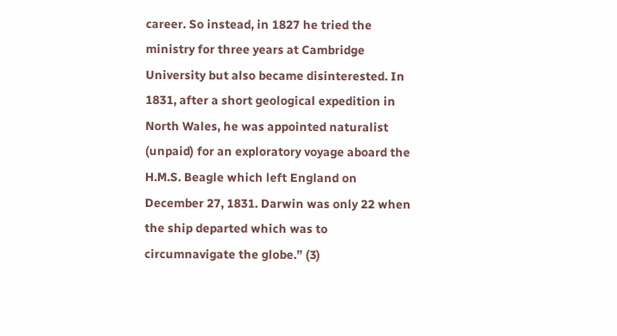career. So instead, in 1827 he tried the ministry for three years at Cambridge University but also became disinterested. In 1831, after a short geological expedition in North Wales, he was appointed naturalist (unpaid) for an exploratory voyage aboard the H.M.S. Beagle which left England on December 27, 1831. Darwin was only 22 when the ship departed which was to circumnavigate the globe.” (3)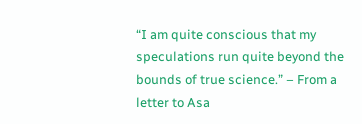“I am quite conscious that my speculations run quite beyond the bounds of true science.” – From a letter to Asa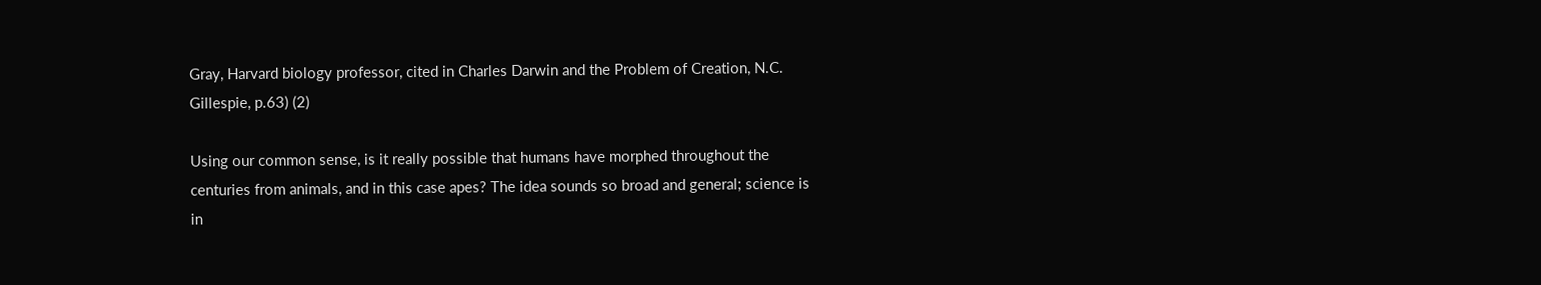Gray, Harvard biology professor, cited in Charles Darwin and the Problem of Creation, N.C. Gillespie, p.63) (2)

Using our common sense, is it really possible that humans have morphed throughout the centuries from animals, and in this case apes? The idea sounds so broad and general; science is in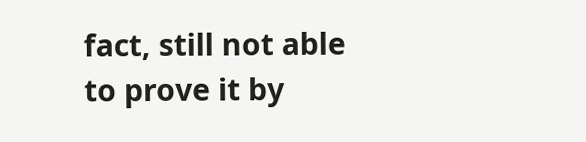fact, still not able to prove it by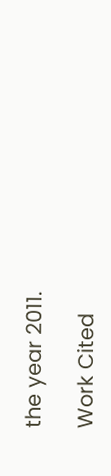the year 2011.

Work Cited